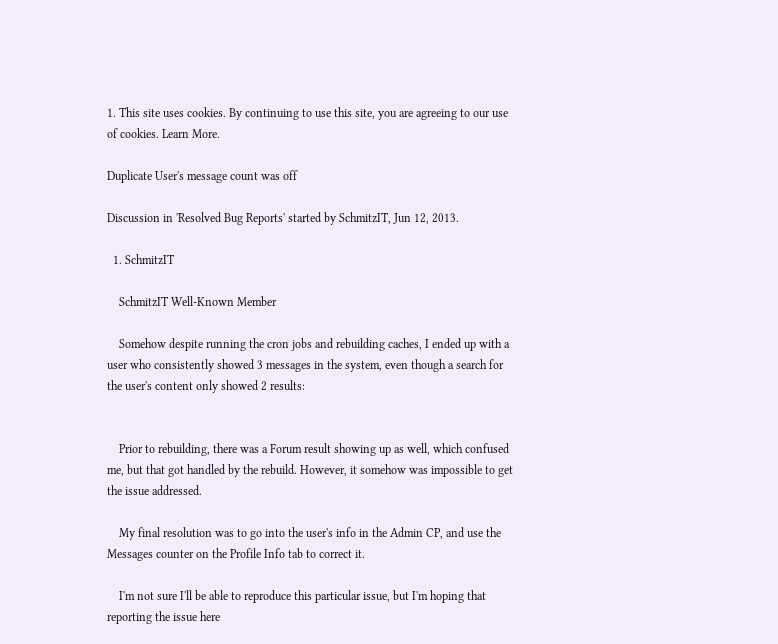1. This site uses cookies. By continuing to use this site, you are agreeing to our use of cookies. Learn More.

Duplicate User's message count was off

Discussion in 'Resolved Bug Reports' started by SchmitzIT, Jun 12, 2013.

  1. SchmitzIT

    SchmitzIT Well-Known Member

    Somehow despite running the cron jobs and rebuilding caches, I ended up with a user who consistently showed 3 messages in the system, even though a search for the user's content only showed 2 results:


    Prior to rebuilding, there was a Forum result showing up as well, which confused me, but that got handled by the rebuild. However, it somehow was impossible to get the issue addressed.

    My final resolution was to go into the user's info in the Admin CP, and use the Messages counter on the Profile Info tab to correct it.

    I'm not sure I'll be able to reproduce this particular issue, but I'm hoping that reporting the issue here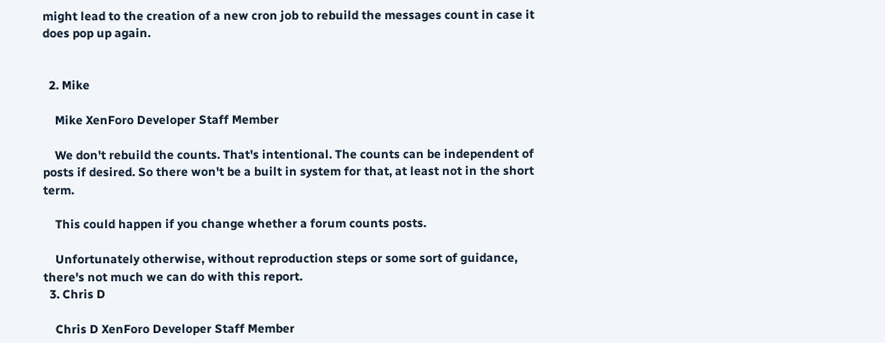might lead to the creation of a new cron job to rebuild the messages count in case it does pop up again.


  2. Mike

    Mike XenForo Developer Staff Member

    We don't rebuild the counts. That's intentional. The counts can be independent of posts if desired. So there won't be a built in system for that, at least not in the short term.

    This could happen if you change whether a forum counts posts.

    Unfortunately otherwise, without reproduction steps or some sort of guidance, there's not much we can do with this report.
  3. Chris D

    Chris D XenForo Developer Staff Member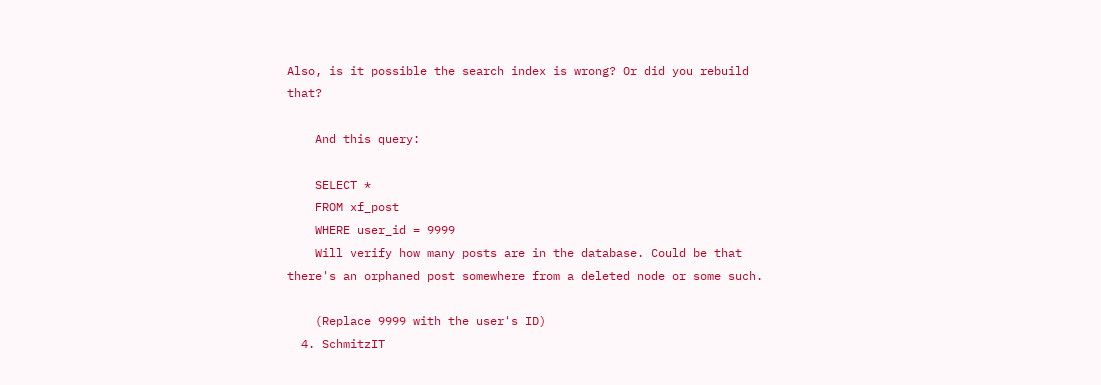Also, is it possible the search index is wrong? Or did you rebuild that?

    And this query:

    SELECT *
    FROM xf_post
    WHERE user_id = 9999
    Will verify how many posts are in the database. Could be that there's an orphaned post somewhere from a deleted node or some such.

    (Replace 9999 with the user's ID)
  4. SchmitzIT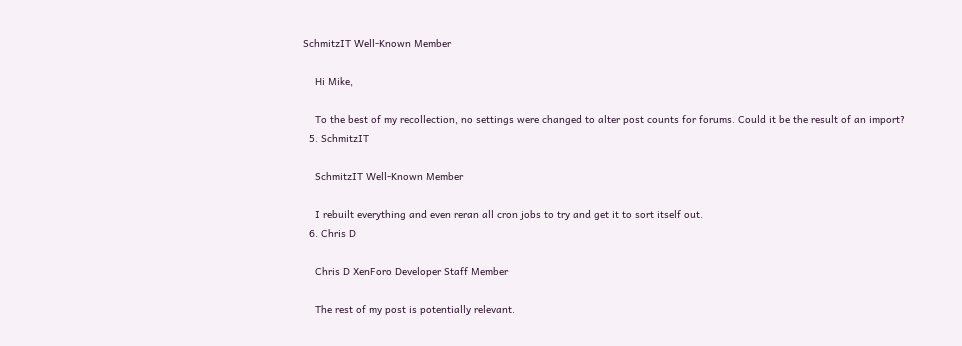SchmitzIT Well-Known Member

    Hi Mike,

    To the best of my recollection, no settings were changed to alter post counts for forums. Could it be the result of an import?
  5. SchmitzIT

    SchmitzIT Well-Known Member

    I rebuilt everything and even reran all cron jobs to try and get it to sort itself out.
  6. Chris D

    Chris D XenForo Developer Staff Member

    The rest of my post is potentially relevant.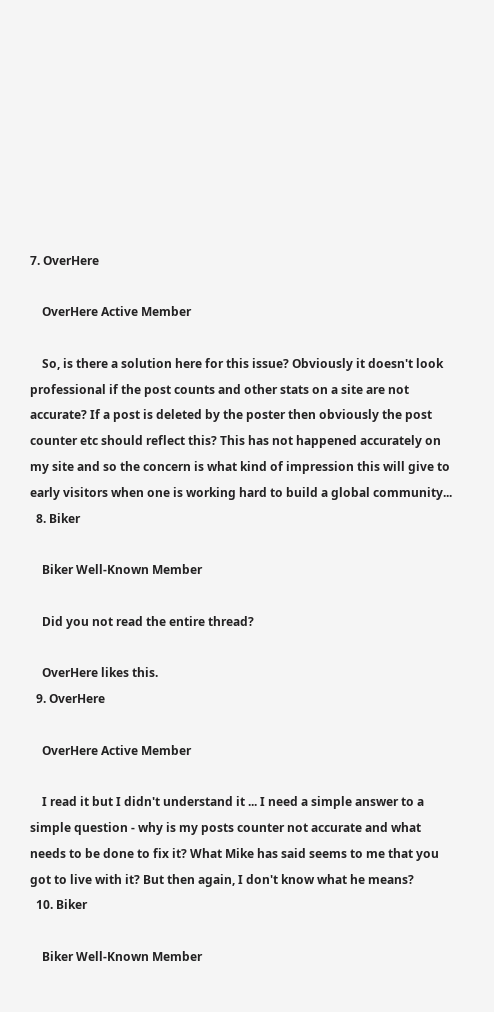7. OverHere

    OverHere Active Member

    So, is there a solution here for this issue? Obviously it doesn't look professional if the post counts and other stats on a site are not accurate? If a post is deleted by the poster then obviously the post counter etc should reflect this? This has not happened accurately on my site and so the concern is what kind of impression this will give to early visitors when one is working hard to build a global community...
  8. Biker

    Biker Well-Known Member

    Did you not read the entire thread?

    OverHere likes this.
  9. OverHere

    OverHere Active Member

    I read it but I didn't understand it ... I need a simple answer to a simple question - why is my posts counter not accurate and what needs to be done to fix it? What Mike has said seems to me that you got to live with it? But then again, I don't know what he means?
  10. Biker

    Biker Well-Known Member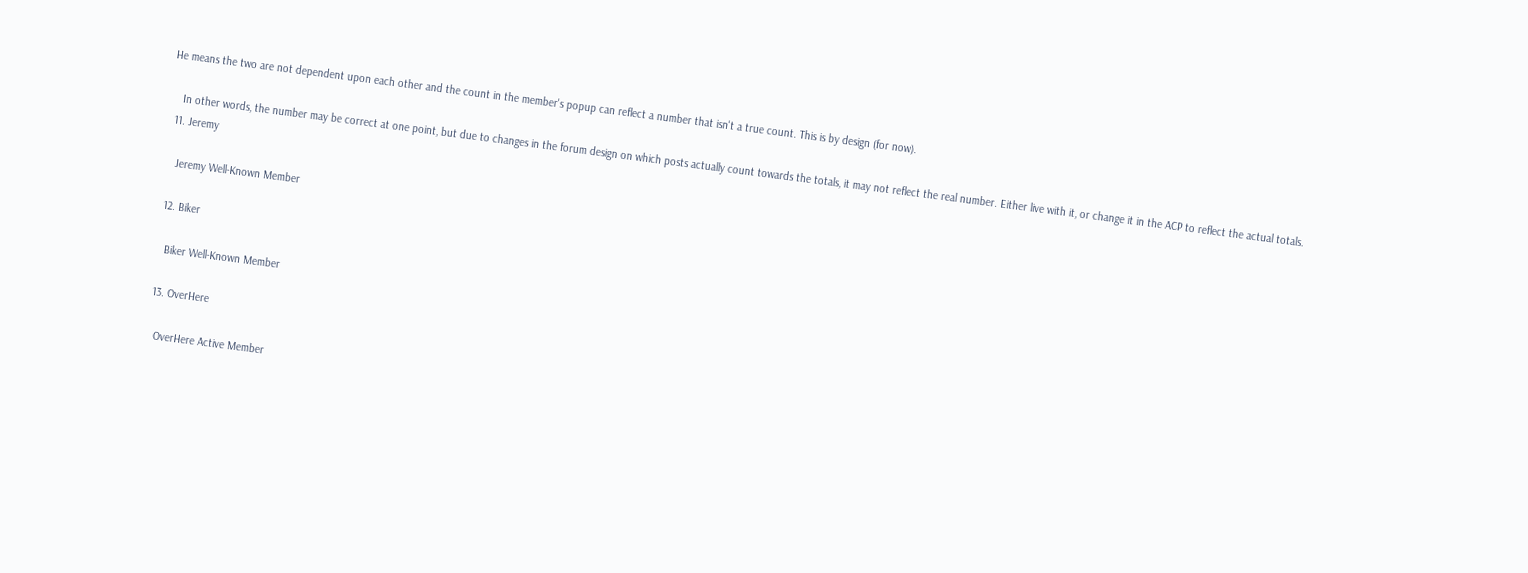He means the two are not dependent upon each other and the count in the member's popup can reflect a number that isn't a true count. This is by design (for now).

    In other words, the number may be correct at one point, but due to changes in the forum design on which posts actually count towards the totals, it may not reflect the real number. Either live with it, or change it in the ACP to reflect the actual totals.
  11. Jeremy

    Jeremy Well-Known Member

  12. Biker

    Biker Well-Known Member

  13. OverHere

    OverHere Active Member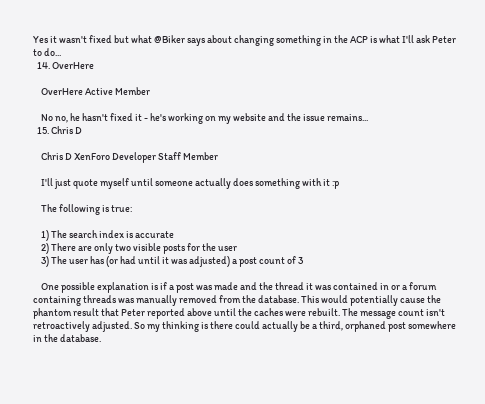Yes it wasn't fixed but what @Biker says about changing something in the ACP is what I'll ask Peter to do...
  14. OverHere

    OverHere Active Member

    No no, he hasn't fixed it - he's working on my website and the issue remains...
  15. Chris D

    Chris D XenForo Developer Staff Member

    I'll just quote myself until someone actually does something with it :p

    The following is true:

    1) The search index is accurate
    2) There are only two visible posts for the user
    3) The user has (or had until it was adjusted) a post count of 3

    One possible explanation is if a post was made and the thread it was contained in or a forum containing threads was manually removed from the database. This would potentially cause the phantom result that Peter reported above until the caches were rebuilt. The message count isn't retroactively adjusted. So my thinking is there could actually be a third, orphaned post somewhere in the database.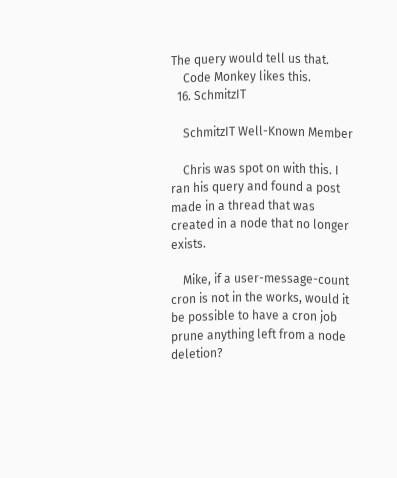The query would tell us that.
    Code Monkey likes this.
  16. SchmitzIT

    SchmitzIT Well-Known Member

    Chris was spot on with this. I ran his query and found a post made in a thread that was created in a node that no longer exists.

    Mike, if a user-message-count cron is not in the works, would it be possible to have a cron job prune anything left from a node deletion?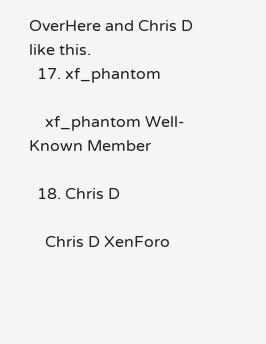OverHere and Chris D like this.
  17. xf_phantom

    xf_phantom Well-Known Member

  18. Chris D

    Chris D XenForo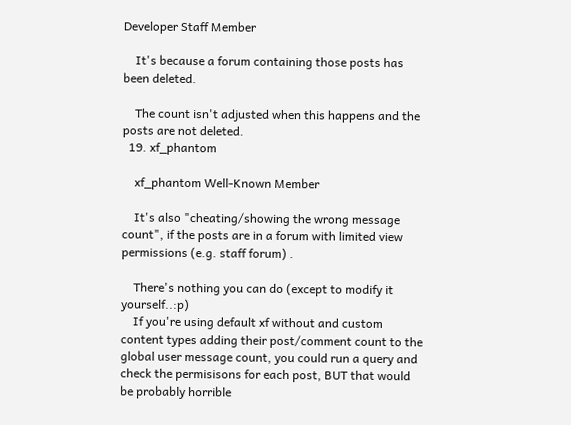Developer Staff Member

    It's because a forum containing those posts has been deleted.

    The count isn't adjusted when this happens and the posts are not deleted.
  19. xf_phantom

    xf_phantom Well-Known Member

    It's also "cheating/showing the wrong message count", if the posts are in a forum with limited view permissions (e.g. staff forum) .

    There's nothing you can do (except to modify it yourself..:p)
    If you're using default xf without and custom content types adding their post/comment count to the global user message count, you could run a query and check the permisisons for each post, BUT that would be probably horrible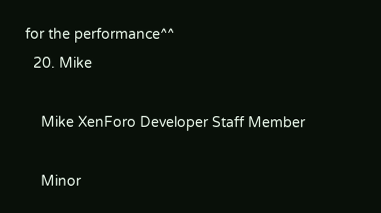for the performance^^
  20. Mike

    Mike XenForo Developer Staff Member

    Minor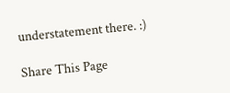understatement there. :)

Share This Page